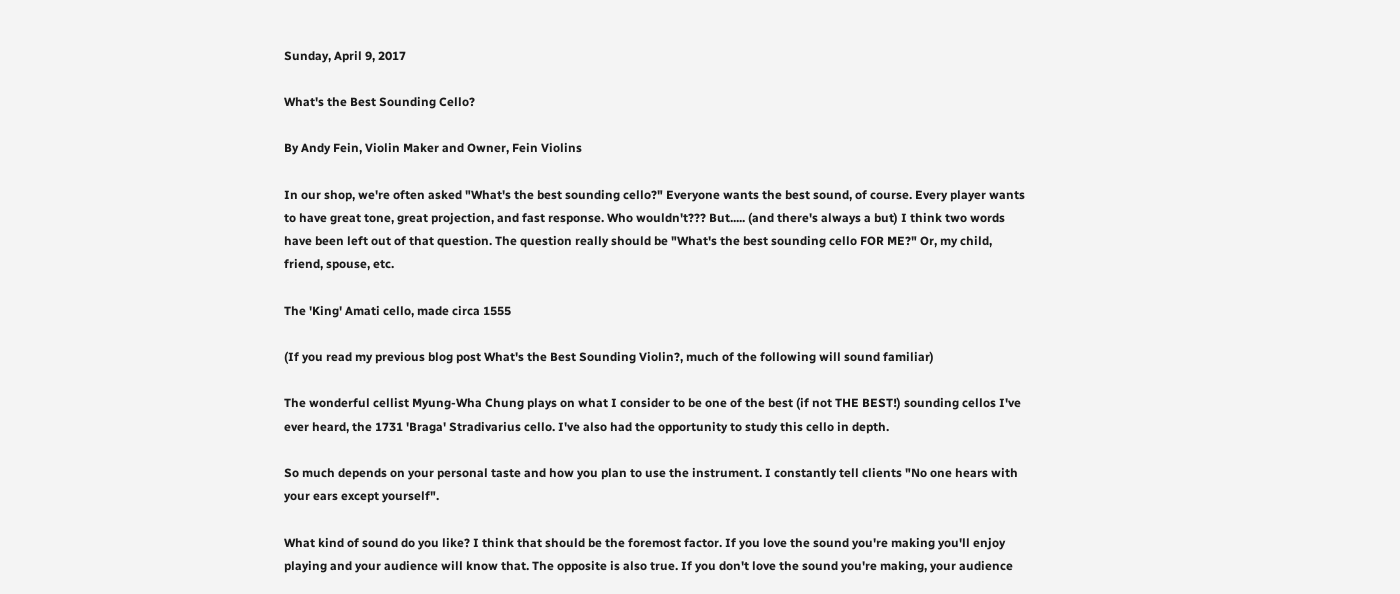Sunday, April 9, 2017

What's the Best Sounding Cello?

By Andy Fein, Violin Maker and Owner, Fein Violins

In our shop, we're often asked "What's the best sounding cello?" Everyone wants the best sound, of course. Every player wants to have great tone, great projection, and fast response. Who wouldn't??? But..... (and there's always a but) I think two words have been left out of that question. The question really should be "What's the best sounding cello FOR ME?" Or, my child, friend, spouse, etc.

The 'King' Amati cello, made circa 1555

(If you read my previous blog post What's the Best Sounding Violin?, much of the following will sound familiar)

The wonderful cellist Myung-Wha Chung plays on what I consider to be one of the best (if not THE BEST!) sounding cellos I've ever heard, the 1731 'Braga' Stradivarius cello. I've also had the opportunity to study this cello in depth.

So much depends on your personal taste and how you plan to use the instrument. I constantly tell clients "No one hears with your ears except yourself".

What kind of sound do you like? I think that should be the foremost factor. If you love the sound you're making you'll enjoy playing and your audience will know that. The opposite is also true. If you don't love the sound you're making, your audience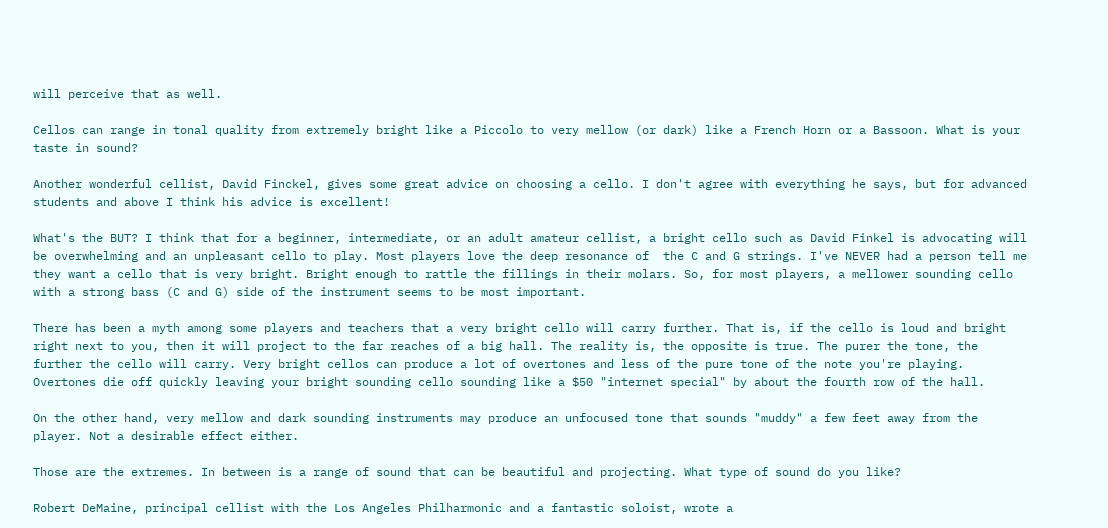will perceive that as well.

Cellos can range in tonal quality from extremely bright like a Piccolo to very mellow (or dark) like a French Horn or a Bassoon. What is your taste in sound?

Another wonderful cellist, David Finckel, gives some great advice on choosing a cello. I don't agree with everything he says, but for advanced students and above I think his advice is excellent!

What's the BUT? I think that for a beginner, intermediate, or an adult amateur cellist, a bright cello such as David Finkel is advocating will be overwhelming and an unpleasant cello to play. Most players love the deep resonance of  the C and G strings. I've NEVER had a person tell me they want a cello that is very bright. Bright enough to rattle the fillings in their molars. So, for most players, a mellower sounding cello with a strong bass (C and G) side of the instrument seems to be most important.

There has been a myth among some players and teachers that a very bright cello will carry further. That is, if the cello is loud and bright right next to you, then it will project to the far reaches of a big hall. The reality is, the opposite is true. The purer the tone, the further the cello will carry. Very bright cellos can produce a lot of overtones and less of the pure tone of the note you're playing. Overtones die off quickly leaving your bright sounding cello sounding like a $50 "internet special" by about the fourth row of the hall.

On the other hand, very mellow and dark sounding instruments may produce an unfocused tone that sounds "muddy" a few feet away from the player. Not a desirable effect either.

Those are the extremes. In between is a range of sound that can be beautiful and projecting. What type of sound do you like?

Robert DeMaine, principal cellist with the Los Angeles Philharmonic and a fantastic soloist, wrote a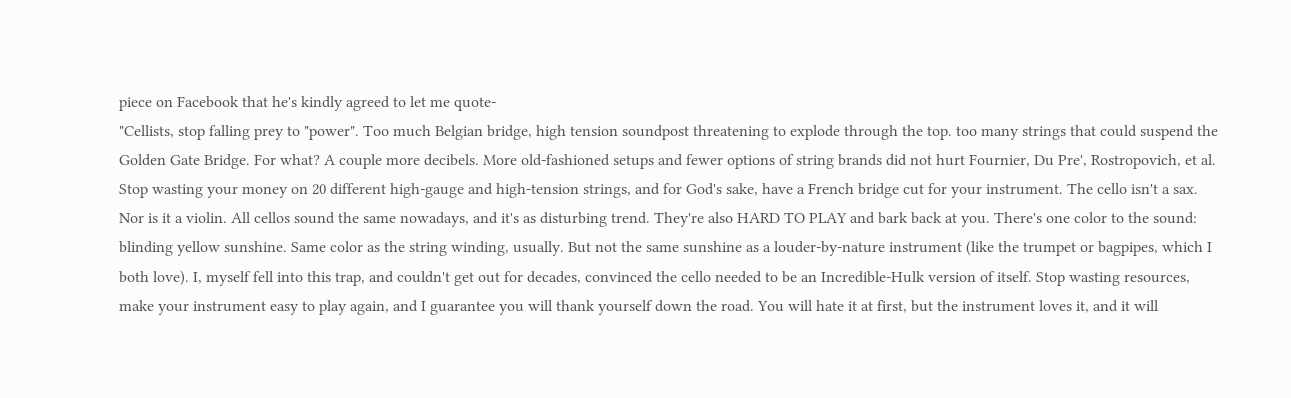piece on Facebook that he's kindly agreed to let me quote-
"Cellists, stop falling prey to "power". Too much Belgian bridge, high tension soundpost threatening to explode through the top. too many strings that could suspend the Golden Gate Bridge. For what? A couple more decibels. More old-fashioned setups and fewer options of string brands did not hurt Fournier, Du Pre', Rostropovich, et al. Stop wasting your money on 20 different high-gauge and high-tension strings, and for God's sake, have a French bridge cut for your instrument. The cello isn't a sax. Nor is it a violin. All cellos sound the same nowadays, and it's as disturbing trend. They're also HARD TO PLAY and bark back at you. There's one color to the sound: blinding yellow sunshine. Same color as the string winding, usually. But not the same sunshine as a louder-by-nature instrument (like the trumpet or bagpipes, which I both love). I, myself fell into this trap, and couldn't get out for decades, convinced the cello needed to be an Incredible-Hulk version of itself. Stop wasting resources, make your instrument easy to play again, and I guarantee you will thank yourself down the road. You will hate it at first, but the instrument loves it, and it will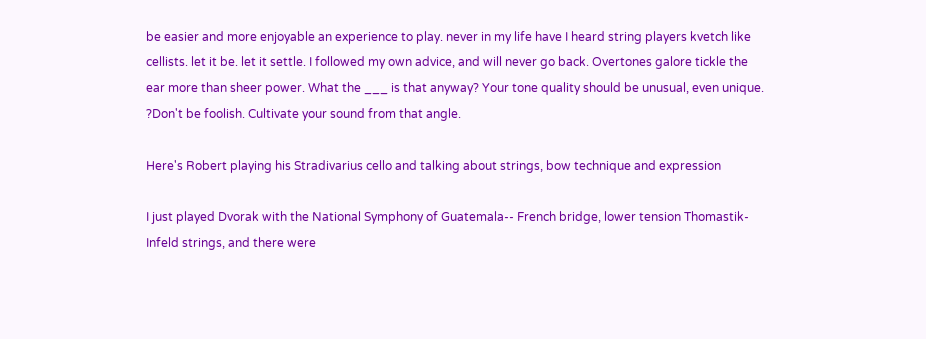be easier and more enjoyable an experience to play. never in my life have I heard string players kvetch like cellists. let it be. let it settle. I followed my own advice, and will never go back. Overtones galore tickle the ear more than sheer power. What the ___ is that anyway? Your tone quality should be unusual, even unique. ?Don't be foolish. Cultivate your sound from that angle.

Here's Robert playing his Stradivarius cello and talking about strings, bow technique and expression

I just played Dvorak with the National Symphony of Guatemala-- French bridge, lower tension Thomastik-Infeld strings, and there were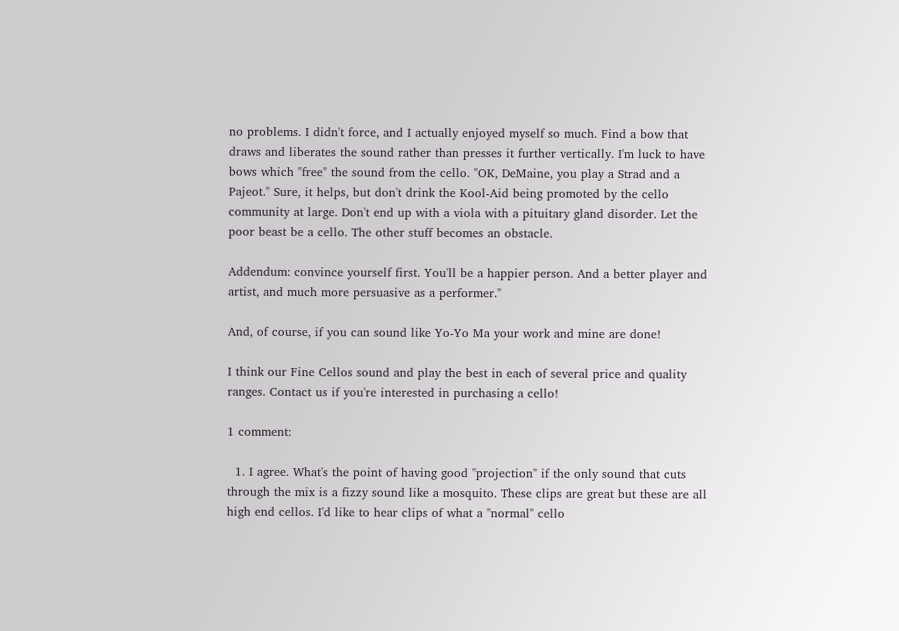no problems. I didn't force, and I actually enjoyed myself so much. Find a bow that draws and liberates the sound rather than presses it further vertically. I'm luck to have bows which "free" the sound from the cello. "OK, DeMaine, you play a Strad and a Pajeot." Sure, it helps, but don't drink the Kool-Aid being promoted by the cello community at large. Don't end up with a viola with a pituitary gland disorder. Let the poor beast be a cello. The other stuff becomes an obstacle.

Addendum: convince yourself first. You'll be a happier person. And a better player and artist, and much more persuasive as a performer."

And, of course, if you can sound like Yo-Yo Ma your work and mine are done!

I think our Fine Cellos sound and play the best in each of several price and quality ranges. Contact us if you're interested in purchasing a cello!

1 comment:

  1. I agree. What's the point of having good "projection" if the only sound that cuts through the mix is a fizzy sound like a mosquito. These clips are great but these are all high end cellos. I'd like to hear clips of what a "normal" cello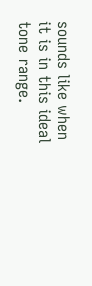sounds like when it is in this ideal tone range.